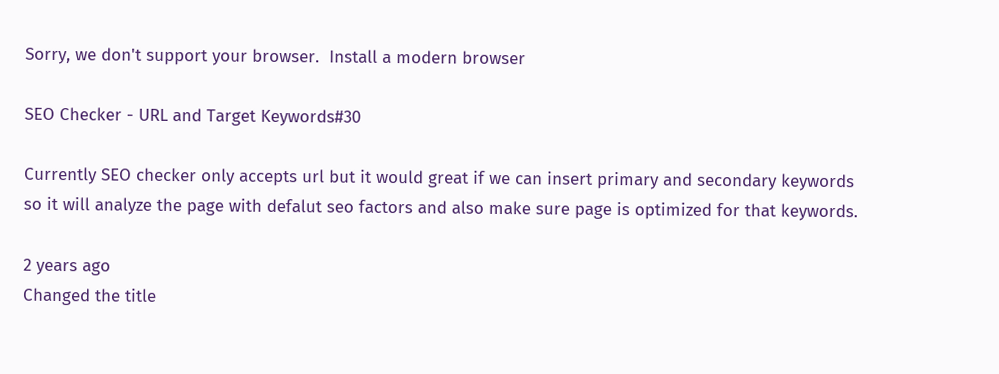Sorry, we don't support your browser.  Install a modern browser

SEO Checker - URL and Target Keywords#30

Currently SEO checker only accepts url but it would great if we can insert primary and secondary keywords so it will analyze the page with defalut seo factors and also make sure page is optimized for that keywords.

2 years ago
Changed the title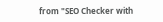from "SEO Checker with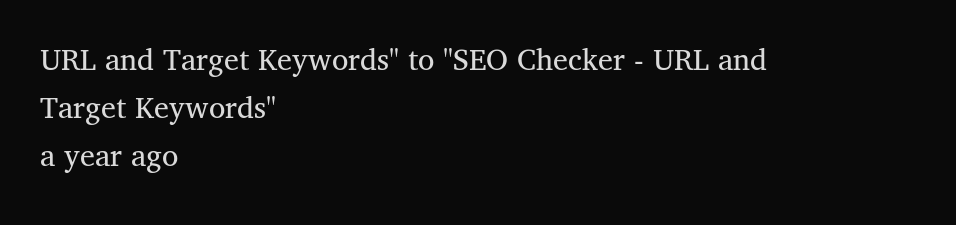URL and Target Keywords" to "SEO Checker - URL and Target Keywords"
a year ago